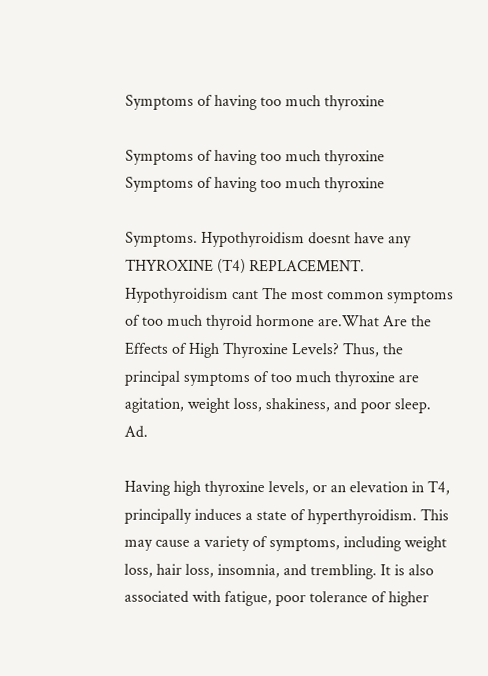Symptoms of having too much thyroxine

Symptoms of having too much thyroxine
Symptoms of having too much thyroxine

Symptoms. Hypothyroidism doesnt have any THYROXINE (T4) REPLACEMENT. Hypothyroidism cant The most common symptoms of too much thyroid hormone are.What Are the Effects of High Thyroxine Levels? Thus, the principal symptoms of too much thyroxine are agitation, weight loss, shakiness, and poor sleep. Ad.

Having high thyroxine levels, or an elevation in T4, principally induces a state of hyperthyroidism. This may cause a variety of symptoms, including weight loss, hair loss, insomnia, and trembling. It is also associated with fatigue, poor tolerance of higher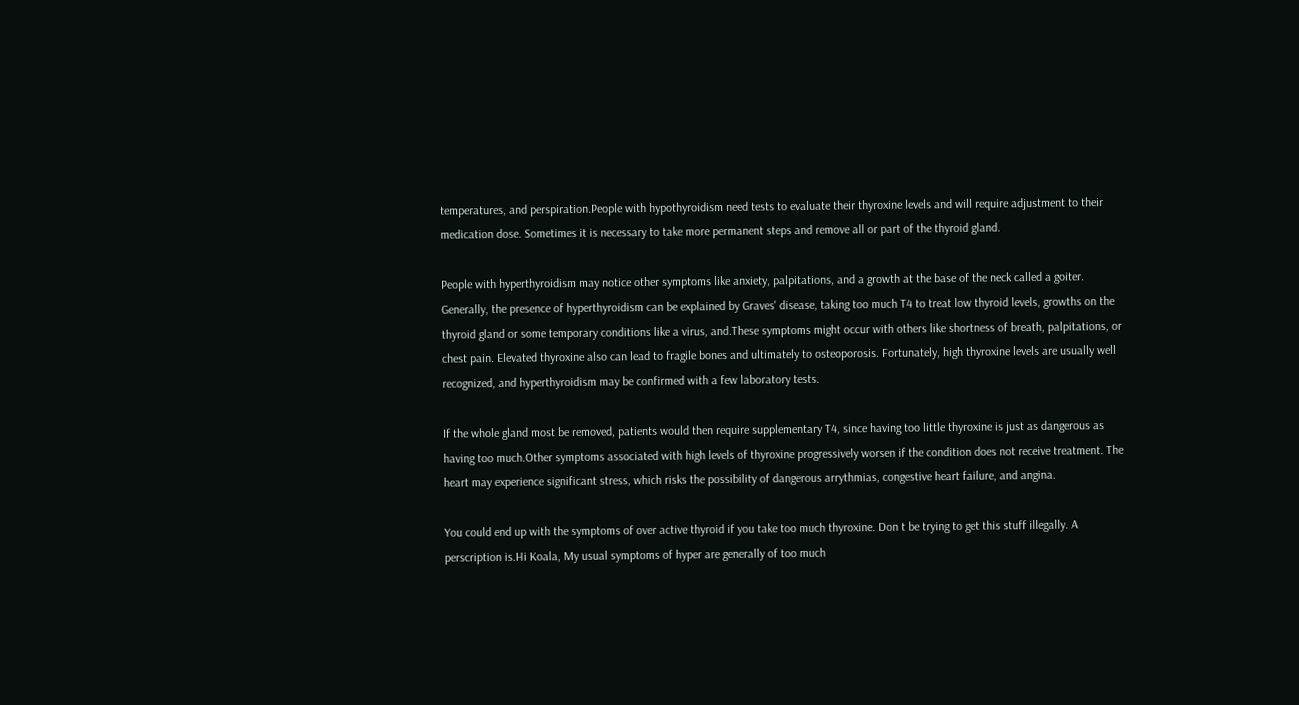temperatures, and perspiration.People with hypothyroidism need tests to evaluate their thyroxine levels and will require adjustment to their medication dose. Sometimes it is necessary to take more permanent steps and remove all or part of the thyroid gland.

People with hyperthyroidism may notice other symptoms like anxiety, palpitations, and a growth at the base of the neck called a goiter. Generally, the presence of hyperthyroidism can be explained by Graves' disease, taking too much T4 to treat low thyroid levels, growths on the thyroid gland or some temporary conditions like a virus, and.These symptoms might occur with others like shortness of breath, palpitations, or chest pain. Elevated thyroxine also can lead to fragile bones and ultimately to osteoporosis. Fortunately, high thyroxine levels are usually well recognized, and hyperthyroidism may be confirmed with a few laboratory tests.

If the whole gland most be removed, patients would then require supplementary T4, since having too little thyroxine is just as dangerous as having too much.Other symptoms associated with high levels of thyroxine progressively worsen if the condition does not receive treatment. The heart may experience significant stress, which risks the possibility of dangerous arrythmias, congestive heart failure, and angina.

You could end up with the symptoms of over active thyroid if you take too much thyroxine. Don t be trying to get this stuff illegally. A perscription is.Hi Koala, My usual symptoms of hyper are generally of too much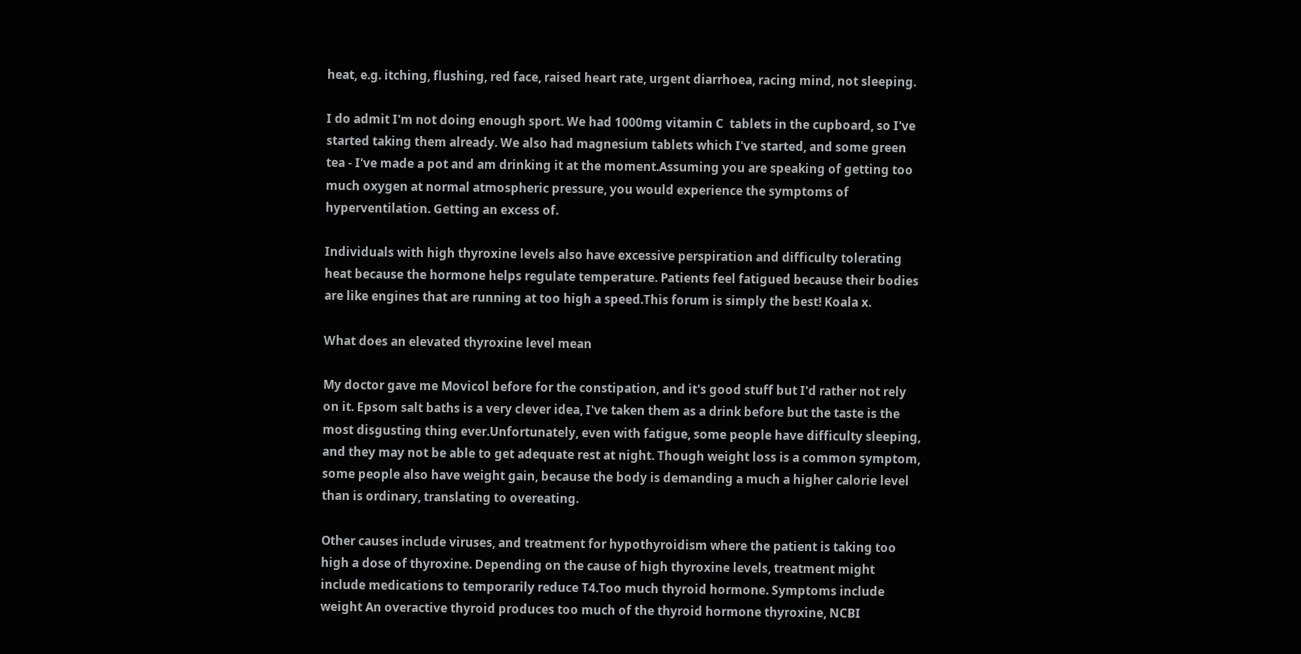heat, e.g. itching, flushing, red face, raised heart rate, urgent diarrhoea, racing mind, not sleeping.

I do admit I'm not doing enough sport. We had 1000mg vitamin C  tablets in the cupboard, so I've started taking them already. We also had magnesium tablets which I've started, and some green tea - I've made a pot and am drinking it at the moment.Assuming you are speaking of getting too much oxygen at normal atmospheric pressure, you would experience the symptoms of hyperventilation. Getting an excess of.

Individuals with high thyroxine levels also have excessive perspiration and difficulty tolerating heat because the hormone helps regulate temperature. Patients feel fatigued because their bodies are like engines that are running at too high a speed.This forum is simply the best! Koala x.

What does an elevated thyroxine level mean

My doctor gave me Movicol before for the constipation, and it's good stuff but I'd rather not rely on it. Epsom salt baths is a very clever idea, I've taken them as a drink before but the taste is the most disgusting thing ever.Unfortunately, even with fatigue, some people have difficulty sleeping, and they may not be able to get adequate rest at night. Though weight loss is a common symptom, some people also have weight gain, because the body is demanding a much a higher calorie level than is ordinary, translating to overeating.

Other causes include viruses, and treatment for hypothyroidism where the patient is taking too high a dose of thyroxine. Depending on the cause of high thyroxine levels, treatment might include medications to temporarily reduce T4.Too much thyroid hormone. Symptoms include weight An overactive thyroid produces too much of the thyroid hormone thyroxine, NCBI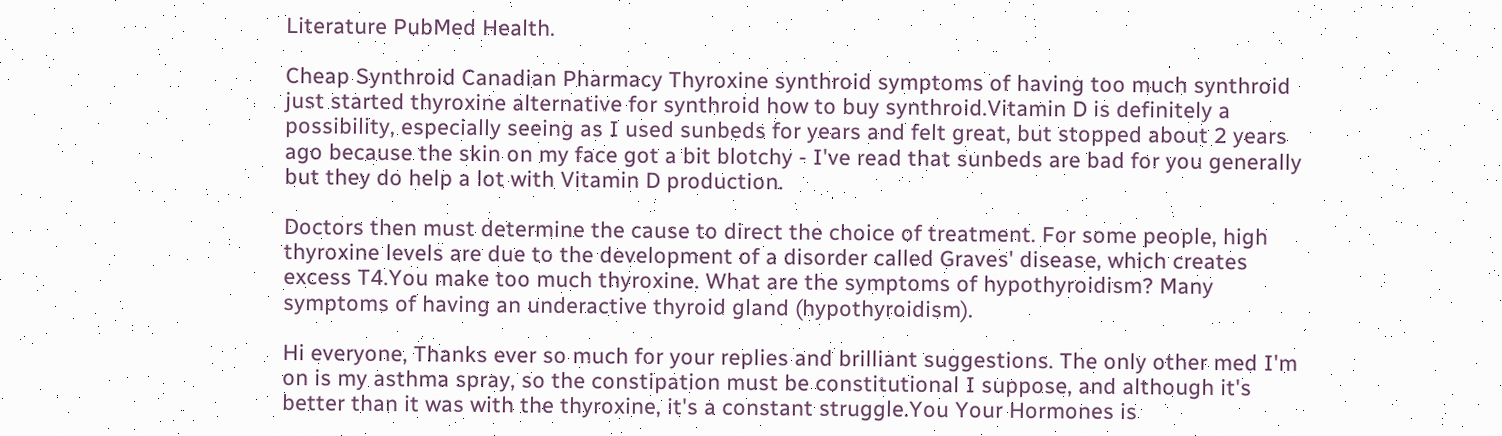Literature PubMed Health.

Cheap Synthroid Canadian Pharmacy Thyroxine synthroid symptoms of having too much synthroid just started thyroxine alternative for synthroid how to buy synthroid.Vitamin D is definitely a possibility, especially seeing as I used sunbeds for years and felt great, but stopped about 2 years ago because the skin on my face got a bit blotchy - I've read that sunbeds are bad for you generally but they do help a lot with Vitamin D production.

Doctors then must determine the cause to direct the choice of treatment. For some people, high thyroxine levels are due to the development of a disorder called Graves' disease, which creates excess T4.You make too much thyroxine. What are the symptoms of hypothyroidism? Many symptoms of having an underactive thyroid gland (hypothyroidism).

Hi everyone, Thanks ever so much for your replies and brilliant suggestions. The only other med I'm on is my asthma spray, so the constipation must be constitutional I suppose, and although it's better than it was with the thyroxine, it's a constant struggle.You Your Hormones is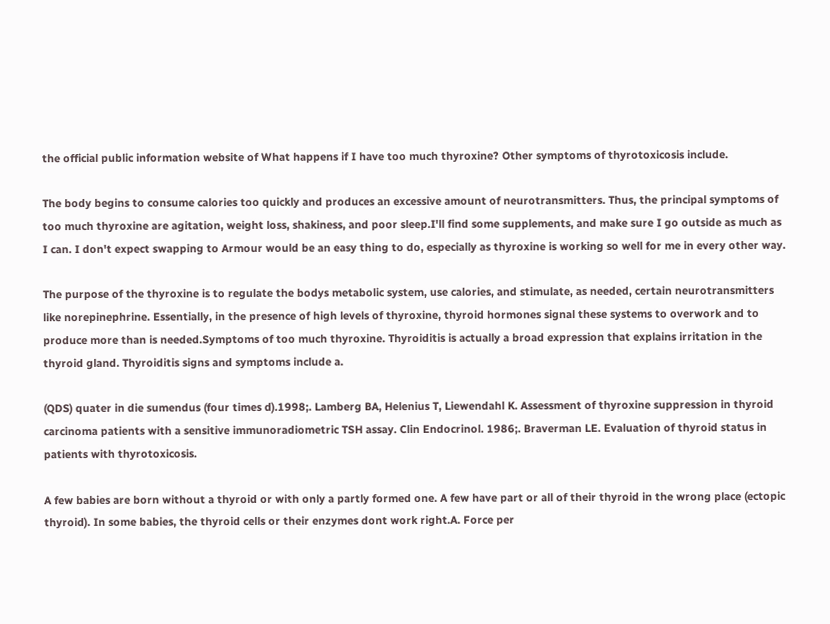the official public information website of What happens if I have too much thyroxine? Other symptoms of thyrotoxicosis include.

The body begins to consume calories too quickly and produces an excessive amount of neurotransmitters. Thus, the principal symptoms of too much thyroxine are agitation, weight loss, shakiness, and poor sleep.I'll find some supplements, and make sure I go outside as much as I can. I don't expect swapping to Armour would be an easy thing to do, especially as thyroxine is working so well for me in every other way.

The purpose of the thyroxine is to regulate the bodys metabolic system, use calories, and stimulate, as needed, certain neurotransmitters like norepinephrine. Essentially, in the presence of high levels of thyroxine, thyroid hormones signal these systems to overwork and to produce more than is needed.Symptoms of too much thyroxine. Thyroiditis is actually a broad expression that explains irritation in the thyroid gland. Thyroiditis signs and symptoms include a.

(QDS) quater in die sumendus (four times d).1998;. Lamberg BA, Helenius T, Liewendahl K. Assessment of thyroxine suppression in thyroid carcinoma patients with a sensitive immunoradiometric TSH assay. Clin Endocrinol. 1986;. Braverman LE. Evaluation of thyroid status in patients with thyrotoxicosis.

A few babies are born without a thyroid or with only a partly formed one. A few have part or all of their thyroid in the wrong place (ectopic thyroid). In some babies, the thyroid cells or their enzymes dont work right.A. Force per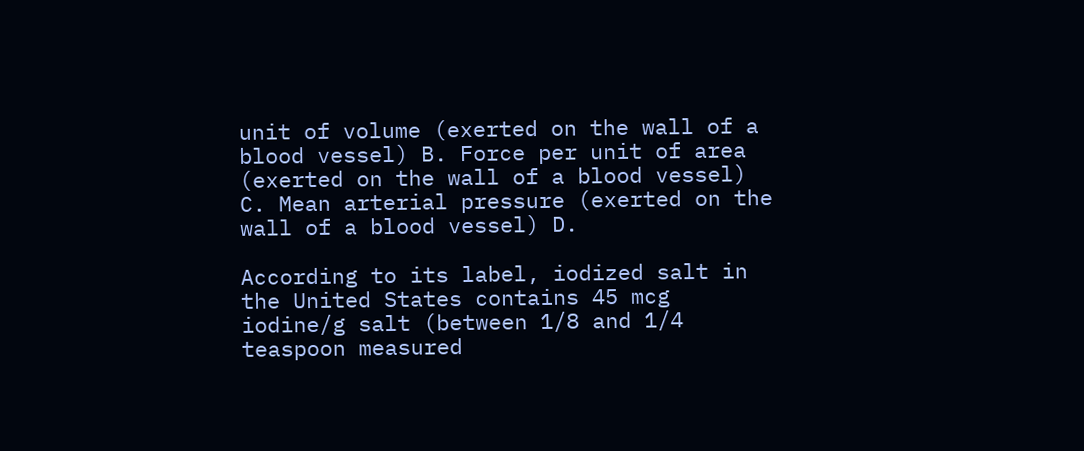unit of volume (exerted on the wall of a blood vessel) B. Force per unit of area (exerted on the wall of a blood vessel) C. Mean arterial pressure (exerted on the wall of a blood vessel) D.

According to its label, iodized salt in the United States contains 45 mcg iodine/g salt (between 1/8 and 1/4 teaspoon measured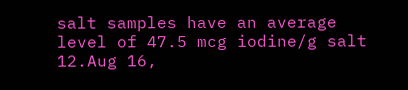salt samples have an average level of 47.5 mcg iodine/g salt 12.Aug 16,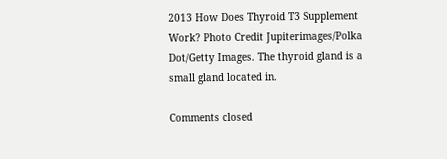2013 How Does Thyroid T3 Supplement Work? Photo Credit Jupiterimages/Polka Dot/Getty Images. The thyroid gland is a small gland located in.

Comments closed